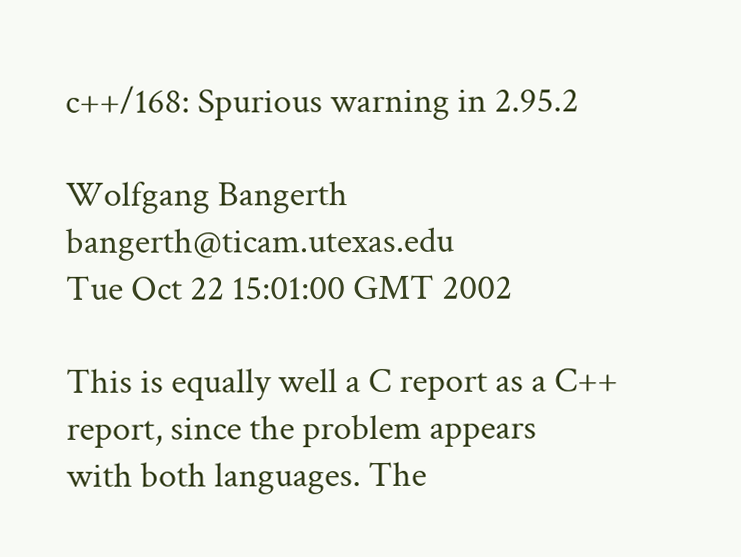c++/168: Spurious warning in 2.95.2

Wolfgang Bangerth bangerth@ticam.utexas.edu
Tue Oct 22 15:01:00 GMT 2002

This is equally well a C report as a C++ report, since the problem appears
with both languages. The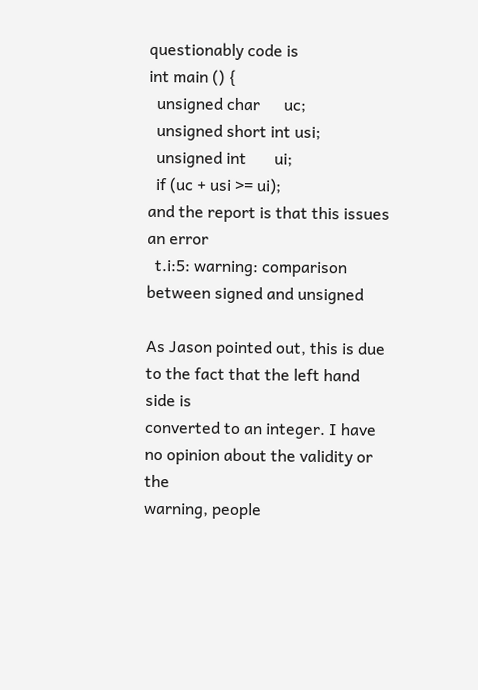questionably code is
int main () {
  unsigned char      uc;
  unsigned short int usi;
  unsigned int       ui;
  if (uc + usi >= ui);
and the report is that this issues an error
  t.i:5: warning: comparison between signed and unsigned

As Jason pointed out, this is due to the fact that the left hand side is
converted to an integer. I have no opinion about the validity or the
warning, people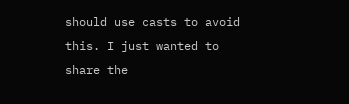should use casts to avoid this. I just wanted to share the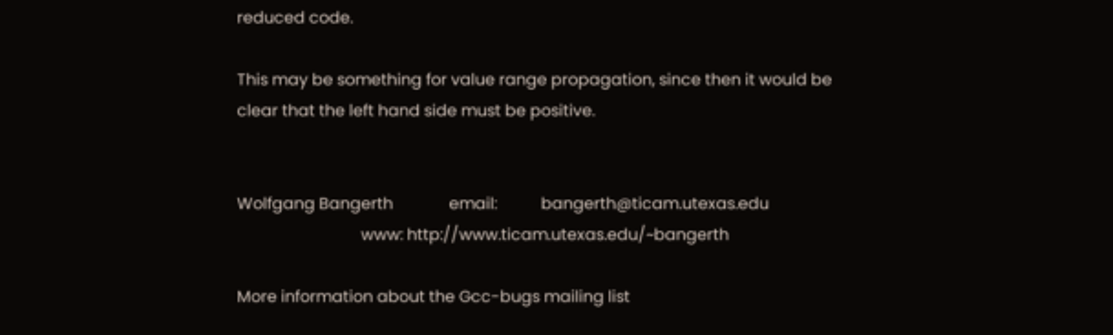reduced code.

This may be something for value range propagation, since then it would be
clear that the left hand side must be positive.


Wolfgang Bangerth              email:           bangerth@ticam.utexas.edu
                               www: http://www.ticam.utexas.edu/~bangerth

More information about the Gcc-bugs mailing list